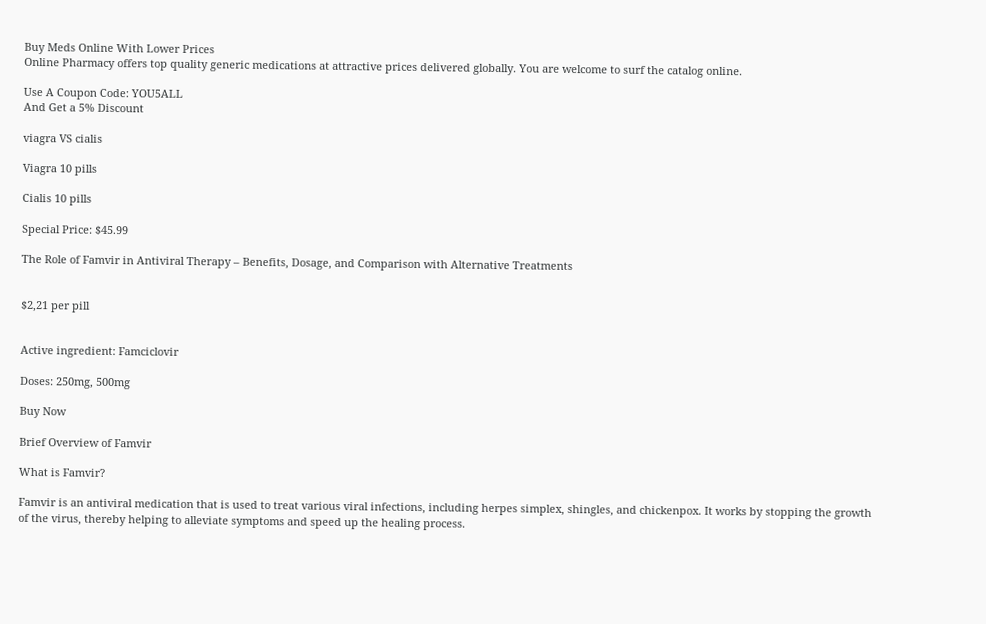Buy Meds Online With Lower Prices
Online Pharmacy offers top quality generic medications at attractive prices delivered globally. You are welcome to surf the catalog online.

Use A Coupon Code: YOU5ALL
And Get a 5% Discount

viagra VS cialis

Viagra 10 pills

Cialis 10 pills

Special Price: $45.99

The Role of Famvir in Antiviral Therapy – Benefits, Dosage, and Comparison with Alternative Treatments


$2,21 per pill


Active ingredient: Famciclovir

Doses: 250mg, 500mg

Buy Now

Brief Overview of Famvir

What is Famvir?

Famvir is an antiviral medication that is used to treat various viral infections, including herpes simplex, shingles, and chickenpox. It works by stopping the growth of the virus, thereby helping to alleviate symptoms and speed up the healing process.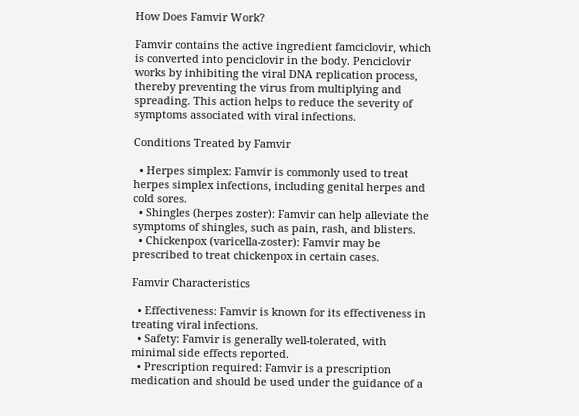How Does Famvir Work?

Famvir contains the active ingredient famciclovir, which is converted into penciclovir in the body. Penciclovir works by inhibiting the viral DNA replication process, thereby preventing the virus from multiplying and spreading. This action helps to reduce the severity of symptoms associated with viral infections.

Conditions Treated by Famvir

  • Herpes simplex: Famvir is commonly used to treat herpes simplex infections, including genital herpes and cold sores.
  • Shingles (herpes zoster): Famvir can help alleviate the symptoms of shingles, such as pain, rash, and blisters.
  • Chickenpox (varicella-zoster): Famvir may be prescribed to treat chickenpox in certain cases.

Famvir Characteristics

  • Effectiveness: Famvir is known for its effectiveness in treating viral infections.
  • Safety: Famvir is generally well-tolerated, with minimal side effects reported.
  • Prescription required: Famvir is a prescription medication and should be used under the guidance of a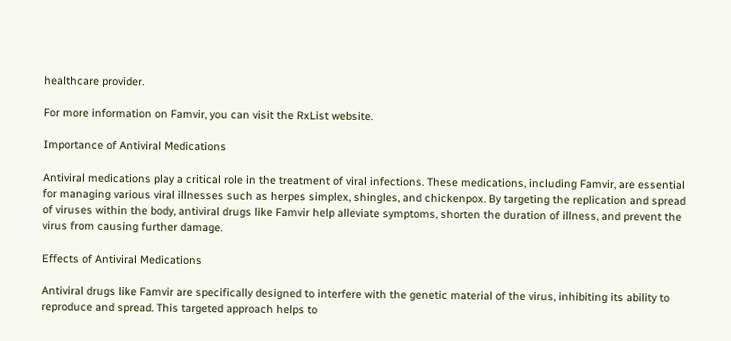healthcare provider.

For more information on Famvir, you can visit the RxList website.

Importance of Antiviral Medications

Antiviral medications play a critical role in the treatment of viral infections. These medications, including Famvir, are essential for managing various viral illnesses such as herpes simplex, shingles, and chickenpox. By targeting the replication and spread of viruses within the body, antiviral drugs like Famvir help alleviate symptoms, shorten the duration of illness, and prevent the virus from causing further damage.

Effects of Antiviral Medications

Antiviral drugs like Famvir are specifically designed to interfere with the genetic material of the virus, inhibiting its ability to reproduce and spread. This targeted approach helps to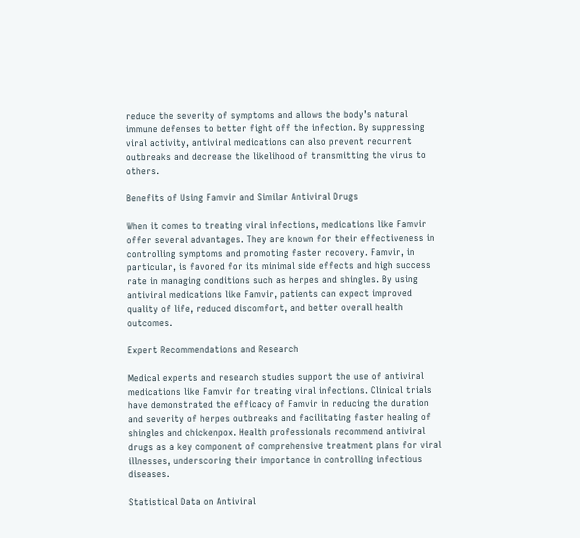reduce the severity of symptoms and allows the body’s natural immune defenses to better fight off the infection. By suppressing viral activity, antiviral medications can also prevent recurrent outbreaks and decrease the likelihood of transmitting the virus to others.

Benefits of Using Famvir and Similar Antiviral Drugs

When it comes to treating viral infections, medications like Famvir offer several advantages. They are known for their effectiveness in controlling symptoms and promoting faster recovery. Famvir, in particular, is favored for its minimal side effects and high success rate in managing conditions such as herpes and shingles. By using antiviral medications like Famvir, patients can expect improved quality of life, reduced discomfort, and better overall health outcomes.

Expert Recommendations and Research

Medical experts and research studies support the use of antiviral medications like Famvir for treating viral infections. Clinical trials have demonstrated the efficacy of Famvir in reducing the duration and severity of herpes outbreaks and facilitating faster healing of shingles and chickenpox. Health professionals recommend antiviral drugs as a key component of comprehensive treatment plans for viral illnesses, underscoring their importance in controlling infectious diseases.

Statistical Data on Antiviral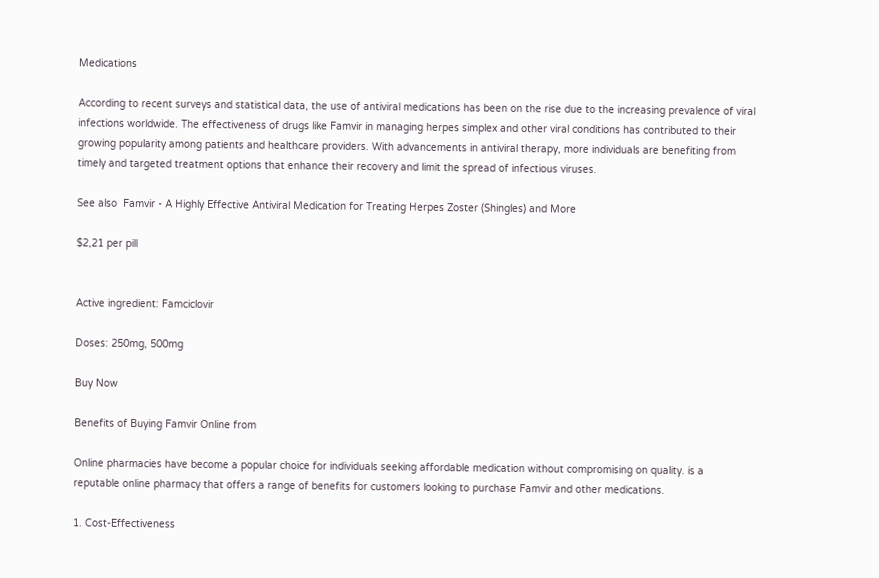Medications

According to recent surveys and statistical data, the use of antiviral medications has been on the rise due to the increasing prevalence of viral infections worldwide. The effectiveness of drugs like Famvir in managing herpes simplex and other viral conditions has contributed to their growing popularity among patients and healthcare providers. With advancements in antiviral therapy, more individuals are benefiting from timely and targeted treatment options that enhance their recovery and limit the spread of infectious viruses.

See also  Famvir - A Highly Effective Antiviral Medication for Treating Herpes Zoster (Shingles) and More

$2,21 per pill


Active ingredient: Famciclovir

Doses: 250mg, 500mg

Buy Now

Benefits of Buying Famvir Online from

Online pharmacies have become a popular choice for individuals seeking affordable medication without compromising on quality. is a reputable online pharmacy that offers a range of benefits for customers looking to purchase Famvir and other medications.

1. Cost-Effectiveness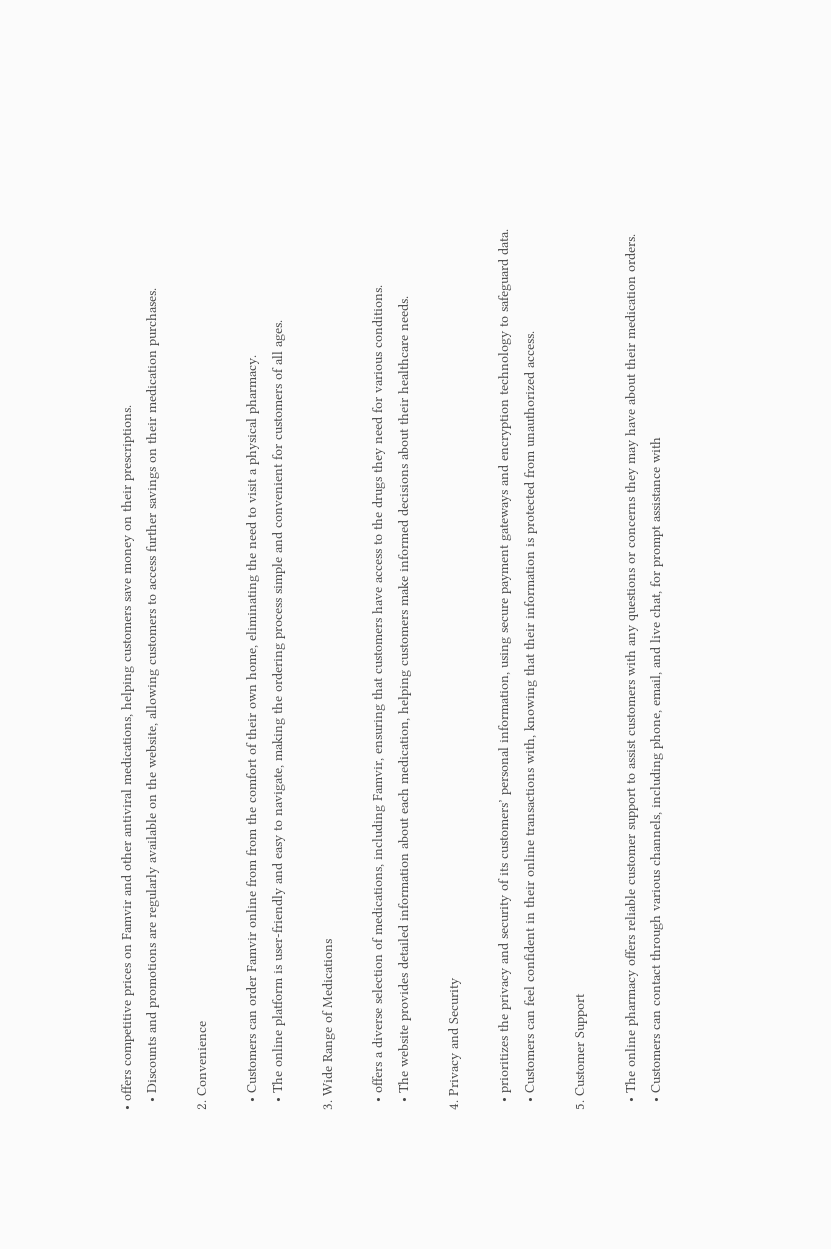• offers competitive prices on Famvir and other antiviral medications, helping customers save money on their prescriptions.
  • Discounts and promotions are regularly available on the website, allowing customers to access further savings on their medication purchases.

2. Convenience

  • Customers can order Famvir online from from the comfort of their own home, eliminating the need to visit a physical pharmacy.
  • The online platform is user-friendly and easy to navigate, making the ordering process simple and convenient for customers of all ages.

3. Wide Range of Medications

  • offers a diverse selection of medications, including Famvir, ensuring that customers have access to the drugs they need for various conditions.
  • The website provides detailed information about each medication, helping customers make informed decisions about their healthcare needs.

4. Privacy and Security

  • prioritizes the privacy and security of its customers’ personal information, using secure payment gateways and encryption technology to safeguard data.
  • Customers can feel confident in their online transactions with, knowing that their information is protected from unauthorized access.

5. Customer Support

  • The online pharmacy offers reliable customer support to assist customers with any questions or concerns they may have about their medication orders.
  • Customers can contact through various channels, including phone, email, and live chat, for prompt assistance with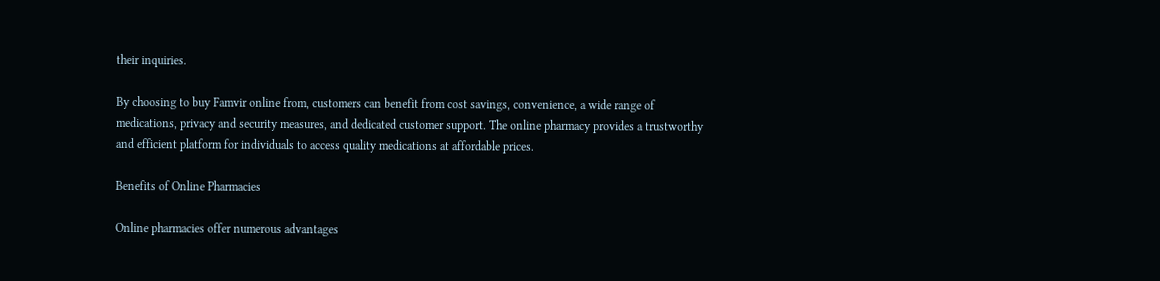their inquiries.

By choosing to buy Famvir online from, customers can benefit from cost savings, convenience, a wide range of medications, privacy and security measures, and dedicated customer support. The online pharmacy provides a trustworthy and efficient platform for individuals to access quality medications at affordable prices.

Benefits of Online Pharmacies

Online pharmacies offer numerous advantages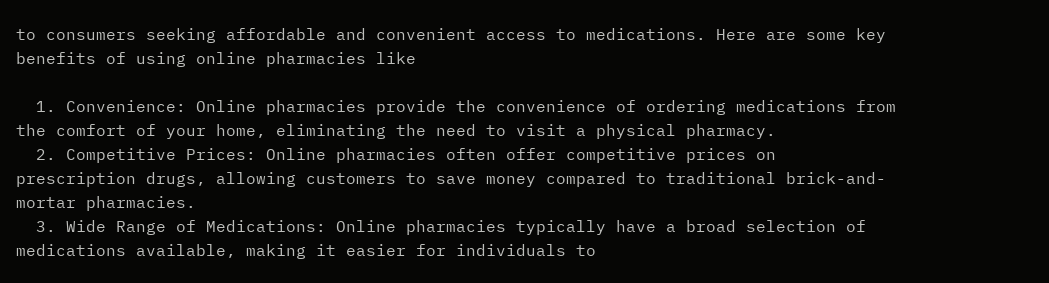to consumers seeking affordable and convenient access to medications. Here are some key benefits of using online pharmacies like

  1. Convenience: Online pharmacies provide the convenience of ordering medications from the comfort of your home, eliminating the need to visit a physical pharmacy.
  2. Competitive Prices: Online pharmacies often offer competitive prices on prescription drugs, allowing customers to save money compared to traditional brick-and-mortar pharmacies.
  3. Wide Range of Medications: Online pharmacies typically have a broad selection of medications available, making it easier for individuals to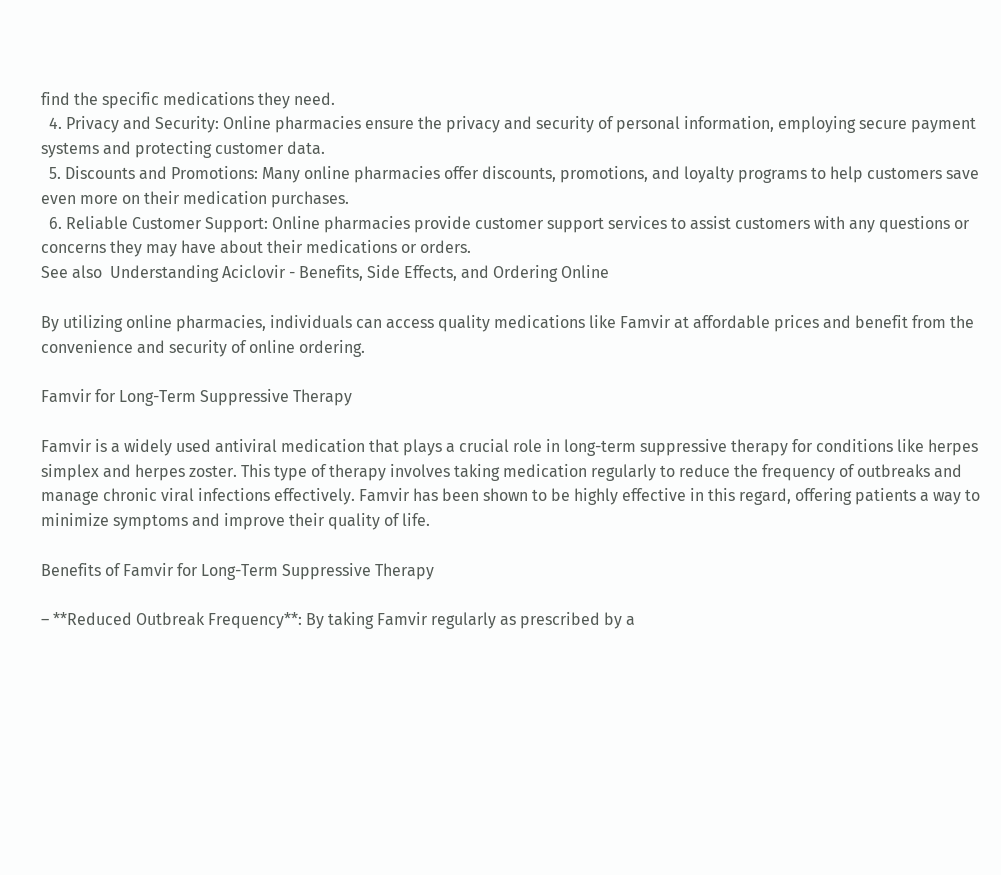find the specific medications they need.
  4. Privacy and Security: Online pharmacies ensure the privacy and security of personal information, employing secure payment systems and protecting customer data.
  5. Discounts and Promotions: Many online pharmacies offer discounts, promotions, and loyalty programs to help customers save even more on their medication purchases.
  6. Reliable Customer Support: Online pharmacies provide customer support services to assist customers with any questions or concerns they may have about their medications or orders.
See also  Understanding Aciclovir - Benefits, Side Effects, and Ordering Online

By utilizing online pharmacies, individuals can access quality medications like Famvir at affordable prices and benefit from the convenience and security of online ordering.

Famvir for Long-Term Suppressive Therapy

Famvir is a widely used antiviral medication that plays a crucial role in long-term suppressive therapy for conditions like herpes simplex and herpes zoster. This type of therapy involves taking medication regularly to reduce the frequency of outbreaks and manage chronic viral infections effectively. Famvir has been shown to be highly effective in this regard, offering patients a way to minimize symptoms and improve their quality of life.

Benefits of Famvir for Long-Term Suppressive Therapy

– **Reduced Outbreak Frequency**: By taking Famvir regularly as prescribed by a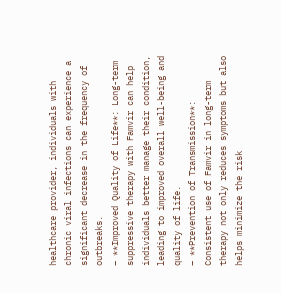healthcare provider, individuals with chronic viral infections can experience a significant decrease in the frequency of outbreaks.
– **Improved Quality of Life**: Long-term suppressive therapy with Famvir can help individuals better manage their condition, leading to improved overall well-being and quality of life.
– **Prevention of Transmission**: Consistent use of Famvir in long-term therapy not only reduces symptoms but also helps minimize the risk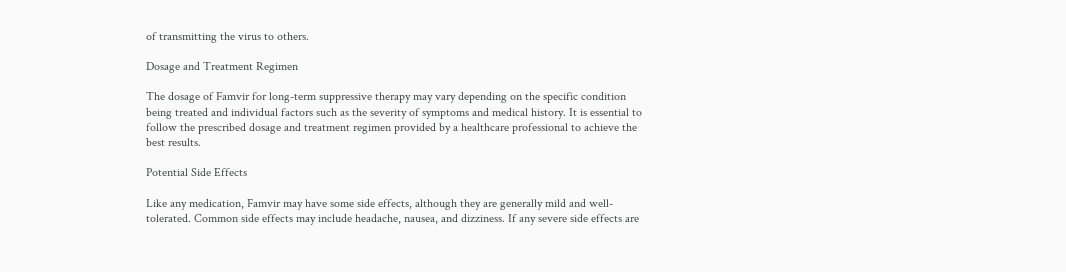of transmitting the virus to others.

Dosage and Treatment Regimen

The dosage of Famvir for long-term suppressive therapy may vary depending on the specific condition being treated and individual factors such as the severity of symptoms and medical history. It is essential to follow the prescribed dosage and treatment regimen provided by a healthcare professional to achieve the best results.

Potential Side Effects

Like any medication, Famvir may have some side effects, although they are generally mild and well-tolerated. Common side effects may include headache, nausea, and dizziness. If any severe side effects are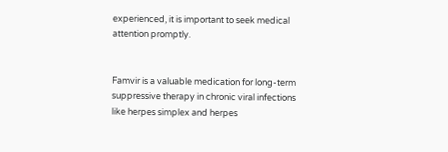experienced, it is important to seek medical attention promptly.


Famvir is a valuable medication for long-term suppressive therapy in chronic viral infections like herpes simplex and herpes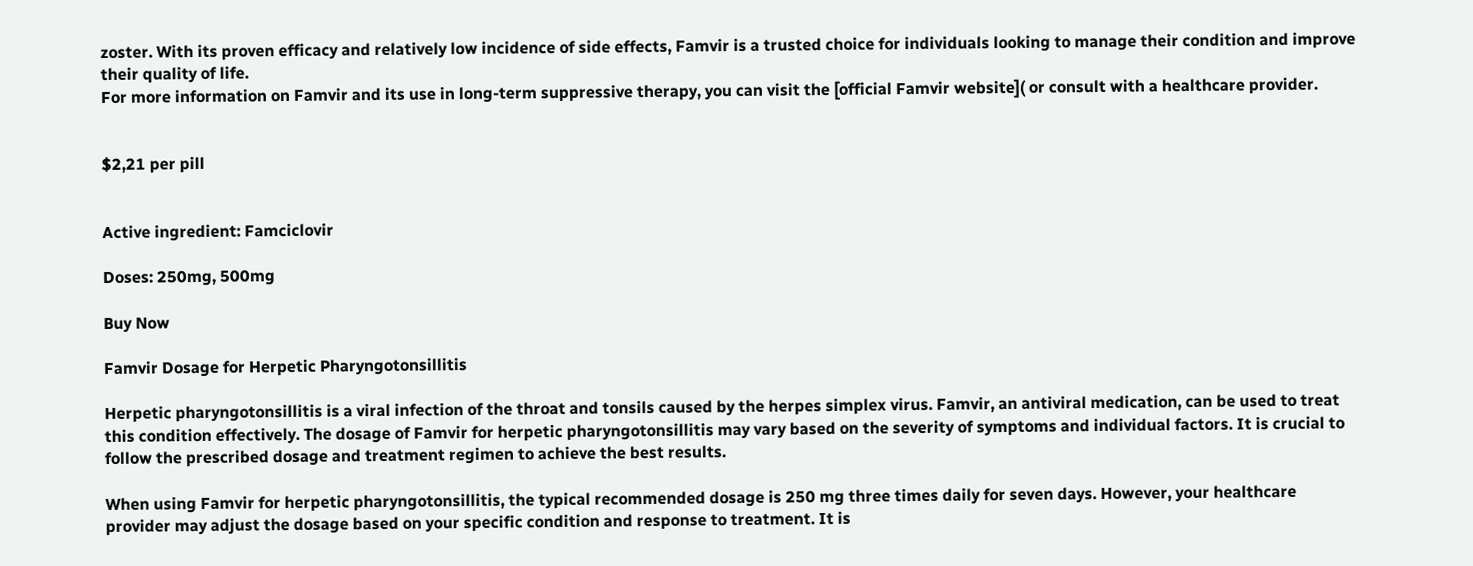zoster. With its proven efficacy and relatively low incidence of side effects, Famvir is a trusted choice for individuals looking to manage their condition and improve their quality of life.
For more information on Famvir and its use in long-term suppressive therapy, you can visit the [official Famvir website]( or consult with a healthcare provider.


$2,21 per pill


Active ingredient: Famciclovir

Doses: 250mg, 500mg

Buy Now

Famvir Dosage for Herpetic Pharyngotonsillitis

Herpetic pharyngotonsillitis is a viral infection of the throat and tonsils caused by the herpes simplex virus. Famvir, an antiviral medication, can be used to treat this condition effectively. The dosage of Famvir for herpetic pharyngotonsillitis may vary based on the severity of symptoms and individual factors. It is crucial to follow the prescribed dosage and treatment regimen to achieve the best results.

When using Famvir for herpetic pharyngotonsillitis, the typical recommended dosage is 250 mg three times daily for seven days. However, your healthcare provider may adjust the dosage based on your specific condition and response to treatment. It is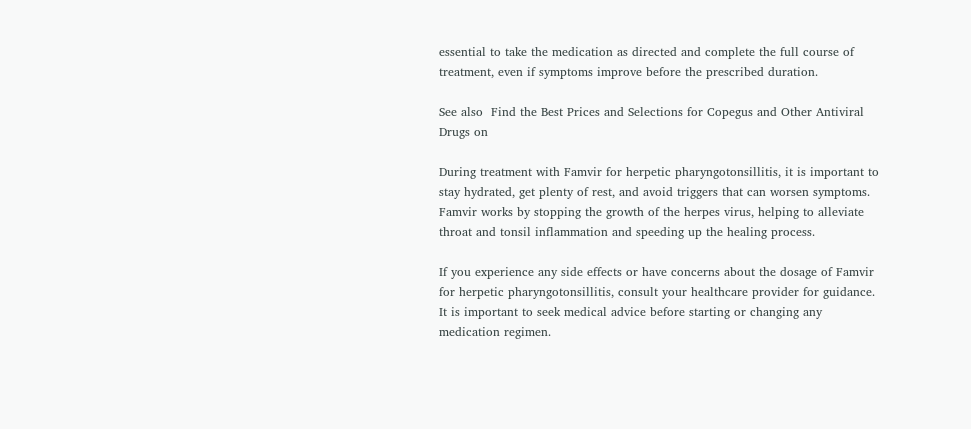essential to take the medication as directed and complete the full course of treatment, even if symptoms improve before the prescribed duration.

See also  Find the Best Prices and Selections for Copegus and Other Antiviral Drugs on

During treatment with Famvir for herpetic pharyngotonsillitis, it is important to stay hydrated, get plenty of rest, and avoid triggers that can worsen symptoms. Famvir works by stopping the growth of the herpes virus, helping to alleviate throat and tonsil inflammation and speeding up the healing process.

If you experience any side effects or have concerns about the dosage of Famvir for herpetic pharyngotonsillitis, consult your healthcare provider for guidance. It is important to seek medical advice before starting or changing any medication regimen.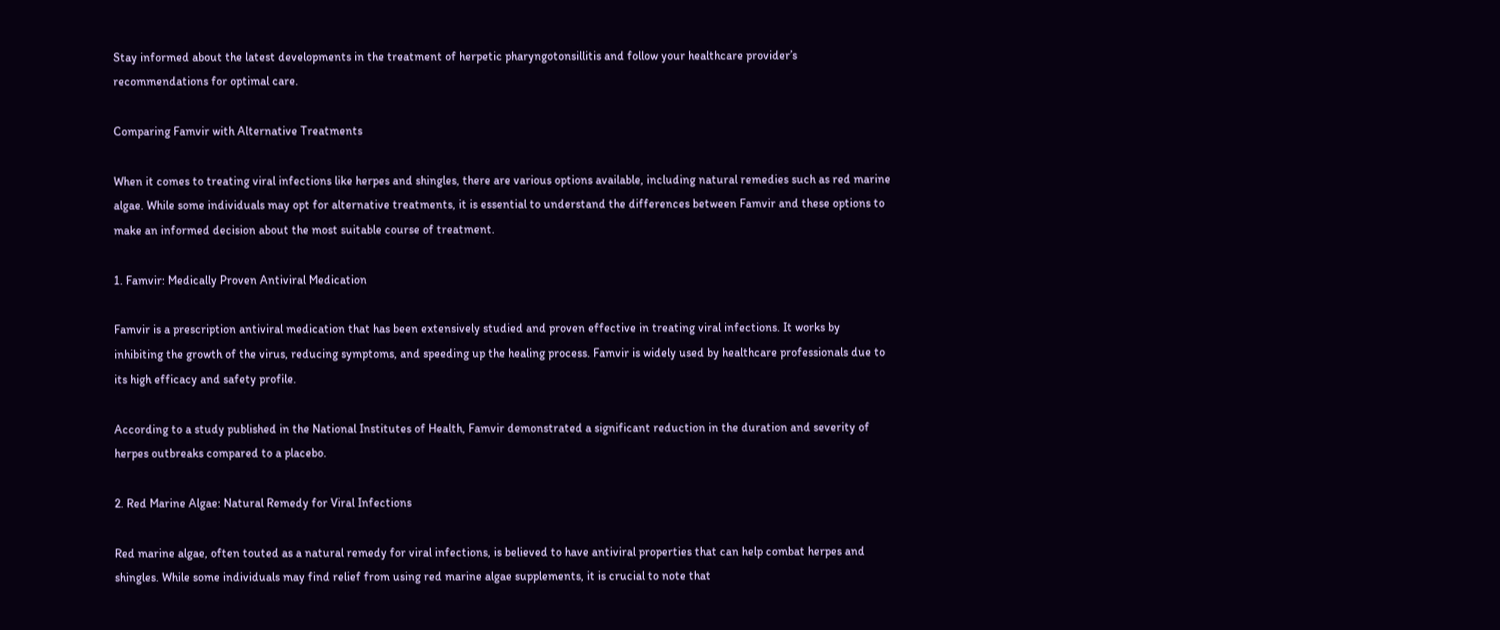Stay informed about the latest developments in the treatment of herpetic pharyngotonsillitis and follow your healthcare provider’s recommendations for optimal care.

Comparing Famvir with Alternative Treatments

When it comes to treating viral infections like herpes and shingles, there are various options available, including natural remedies such as red marine algae. While some individuals may opt for alternative treatments, it is essential to understand the differences between Famvir and these options to make an informed decision about the most suitable course of treatment.

1. Famvir: Medically Proven Antiviral Medication

Famvir is a prescription antiviral medication that has been extensively studied and proven effective in treating viral infections. It works by inhibiting the growth of the virus, reducing symptoms, and speeding up the healing process. Famvir is widely used by healthcare professionals due to its high efficacy and safety profile.

According to a study published in the National Institutes of Health, Famvir demonstrated a significant reduction in the duration and severity of herpes outbreaks compared to a placebo.

2. Red Marine Algae: Natural Remedy for Viral Infections

Red marine algae, often touted as a natural remedy for viral infections, is believed to have antiviral properties that can help combat herpes and shingles. While some individuals may find relief from using red marine algae supplements, it is crucial to note that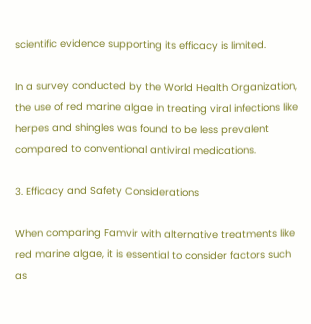scientific evidence supporting its efficacy is limited.

In a survey conducted by the World Health Organization, the use of red marine algae in treating viral infections like herpes and shingles was found to be less prevalent compared to conventional antiviral medications.

3. Efficacy and Safety Considerations

When comparing Famvir with alternative treatments like red marine algae, it is essential to consider factors such as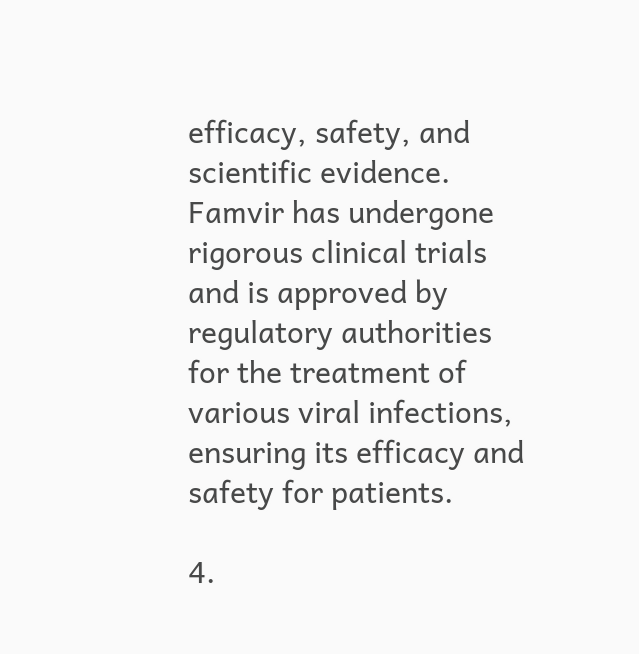efficacy, safety, and scientific evidence. Famvir has undergone rigorous clinical trials and is approved by regulatory authorities for the treatment of various viral infections, ensuring its efficacy and safety for patients.

4.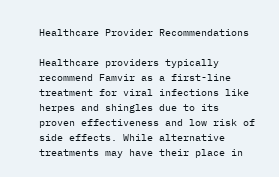Healthcare Provider Recommendations

Healthcare providers typically recommend Famvir as a first-line treatment for viral infections like herpes and shingles due to its proven effectiveness and low risk of side effects. While alternative treatments may have their place in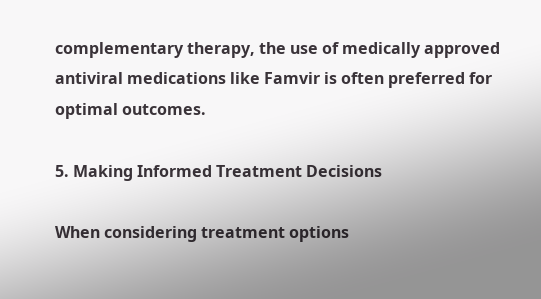complementary therapy, the use of medically approved antiviral medications like Famvir is often preferred for optimal outcomes.

5. Making Informed Treatment Decisions

When considering treatment options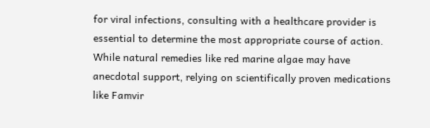for viral infections, consulting with a healthcare provider is essential to determine the most appropriate course of action. While natural remedies like red marine algae may have anecdotal support, relying on scientifically proven medications like Famvir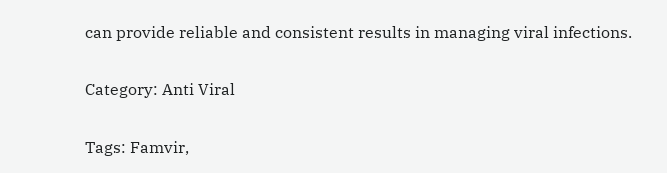can provide reliable and consistent results in managing viral infections.

Category: Anti Viral

Tags: Famvir,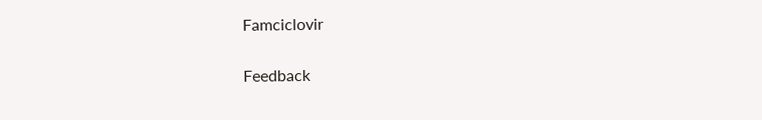Famciclovir

Feedback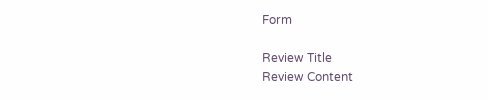Form

Review Title
Review Content